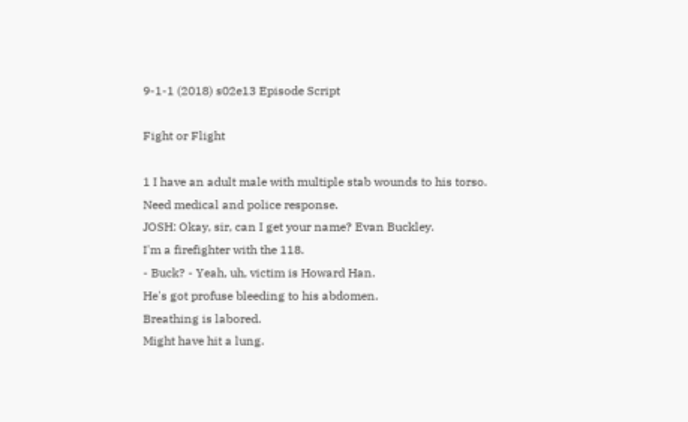9-1-1 (2018) s02e13 Episode Script

Fight or Flight

1 I have an adult male with multiple stab wounds to his torso.
Need medical and police response.
JOSH: Okay, sir, can I get your name? Evan Buckley.
I'm a firefighter with the 118.
- Buck? - Yeah, uh, victim is Howard Han.
He's got profuse bleeding to his abdomen.
Breathing is labored.
Might have hit a lung.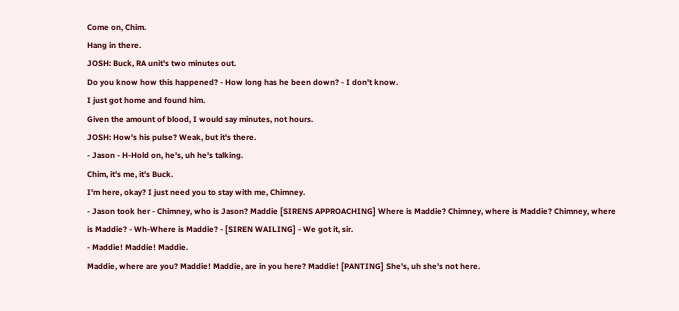Come on, Chim.
Hang in there.
JOSH: Buck, RA unit's two minutes out.
Do you know how this happened? - How long has he been down? - I don't know.
I just got home and found him.
Given the amount of blood, I would say minutes, not hours.
JOSH: How's his pulse? Weak, but it's there.
- Jason - H-Hold on, he's, uh he's talking.
Chim, it's me, it's Buck.
I'm here, okay? I just need you to stay with me, Chimney.
- Jason took her - Chimney, who is Jason? Maddie [SIRENS APPROACHING] Where is Maddie? Chimney, where is Maddie? Chimney, where is Maddie? - Wh-Where is Maddie? - [SIREN WAILING] - We got it, sir.
- Maddie! Maddie! Maddie.
Maddie, where are you? Maddie! Maddie, are in you here? Maddie! [PANTING] She's, uh she's not here.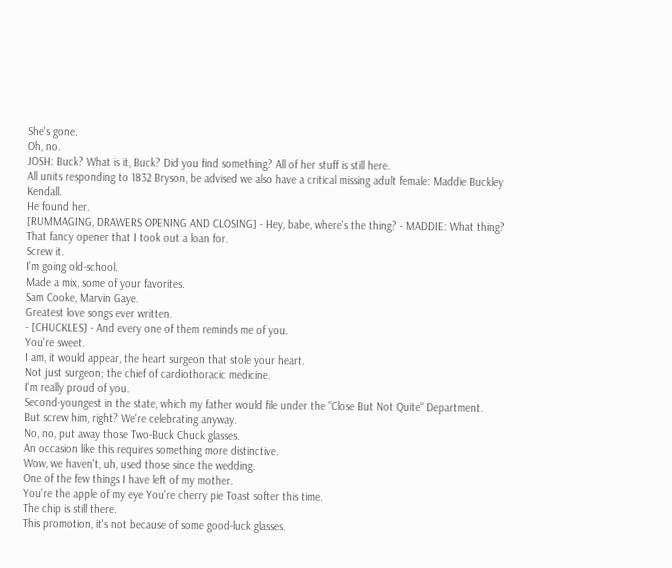She's gone.
Oh, no.
JOSH: Buck? What is it, Buck? Did you find something? All of her stuff is still here.
All units responding to 1832 Bryson, be advised we also have a critical missing adult female: Maddie Buckley Kendall.
He found her.
[RUMMAGING, DRAWERS OPENING AND CLOSING] - Hey, babe, where's the thing? - MADDIE: What thing? That fancy opener that I took out a loan for.
Screw it.
I'm going old-school.
Made a mix, some of your favorites.
Sam Cooke, Marvin Gaye.
Greatest love songs ever written.
- [CHUCKLES] - And every one of them reminds me of you.
You're sweet.
I am, it would appear, the heart surgeon that stole your heart.
Not just surgeon; the chief of cardiothoracic medicine.
I'm really proud of you.
Second-youngest in the state, which my father would file under the "Close But Not Quite" Department.
But screw him, right? We're celebrating anyway.
No, no, put away those Two-Buck Chuck glasses.
An occasion like this requires something more distinctive.
Wow, we haven't, uh, used those since the wedding.
One of the few things I have left of my mother.
You're the apple of my eye You're cherry pie Toast softer this time.
The chip is still there.
This promotion, it's not because of some good-luck glasses.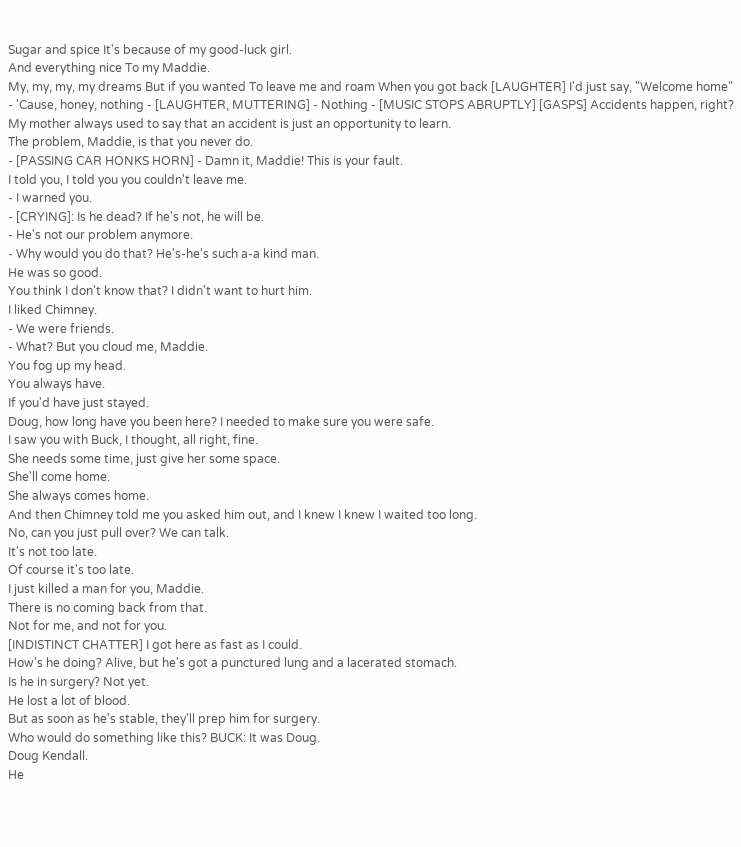Sugar and spice It's because of my good-luck girl.
And everything nice To my Maddie.
My, my, my, my dreams But if you wanted To leave me and roam When you got back [LAUGHTER] I'd just say, "Welcome home" - 'Cause, honey, nothing - [LAUGHTER, MUTTERING] - Nothing - [MUSIC STOPS ABRUPTLY] [GASPS] Accidents happen, right? My mother always used to say that an accident is just an opportunity to learn.
The problem, Maddie, is that you never do.
- [PASSING CAR HONKS HORN] - Damn it, Maddie! This is your fault.
I told you, I told you you couldn't leave me.
- I warned you.
- [CRYING]: Is he dead? If he's not, he will be.
- He's not our problem anymore.
- Why would you do that? He's-he's such a-a kind man.
He was so good.
You think I don't know that? I didn't want to hurt him.
I liked Chimney.
- We were friends.
- What? But you cloud me, Maddie.
You fog up my head.
You always have.
If you'd have just stayed.
Doug, how long have you been here? I needed to make sure you were safe.
I saw you with Buck, I thought, all right, fine.
She needs some time, just give her some space.
She'll come home.
She always comes home.
And then Chimney told me you asked him out, and I knew I knew I waited too long.
No, can you just pull over? We can talk.
It's not too late.
Of course it's too late.
I just killed a man for you, Maddie.
There is no coming back from that.
Not for me, and not for you.
[INDISTINCT CHATTER] I got here as fast as I could.
How's he doing? Alive, but he's got a punctured lung and a lacerated stomach.
Is he in surgery? Not yet.
He lost a lot of blood.
But as soon as he's stable, they'll prep him for surgery.
Who would do something like this? BUCK: It was Doug.
Doug Kendall.
He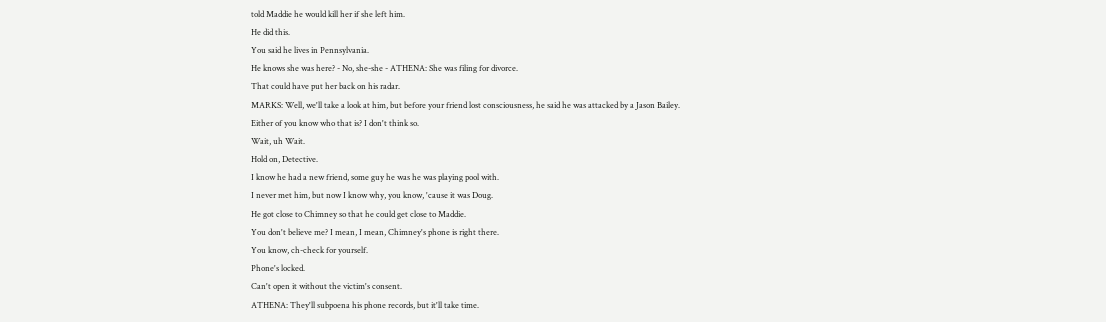told Maddie he would kill her if she left him.
He did this.
You said he lives in Pennsylvania.
He knows she was here? - No, she-she - ATHENA: She was filing for divorce.
That could have put her back on his radar.
MARKS: Well, we'll take a look at him, but before your friend lost consciousness, he said he was attacked by a Jason Bailey.
Either of you know who that is? I don't think so.
Wait, uh Wait.
Hold on, Detective.
I know he had a new friend, some guy he was he was playing pool with.
I never met him, but now I know why, you know, 'cause it was Doug.
He got close to Chimney so that he could get close to Maddie.
You don't believe me? I mean, I mean, Chimney's phone is right there.
You know, ch-check for yourself.
Phone's locked.
Can't open it without the victim's consent.
ATHENA: They'll subpoena his phone records, but it'll take time.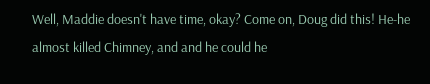Well, Maddie doesn't have time, okay? Come on, Doug did this! He-he almost killed Chimney, and and he could he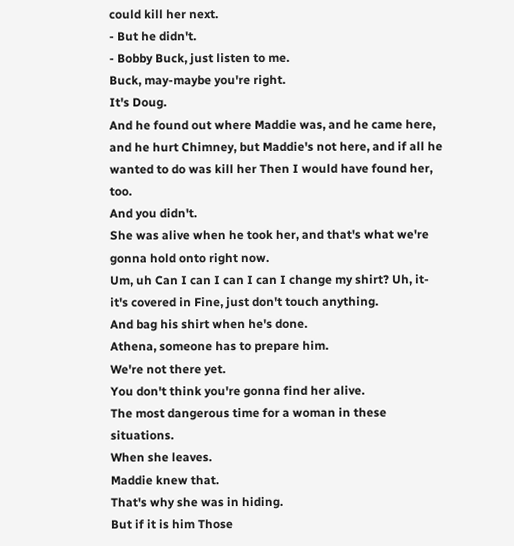could kill her next.
- But he didn't.
- Bobby Buck, just listen to me.
Buck, may-maybe you're right.
It's Doug.
And he found out where Maddie was, and he came here, and he hurt Chimney, but Maddie's not here, and if all he wanted to do was kill her Then I would have found her, too.
And you didn't.
She was alive when he took her, and that's what we're gonna hold onto right now.
Um, uh Can I can I can I can I change my shirt? Uh, it-it's covered in Fine, just don't touch anything.
And bag his shirt when he's done.
Athena, someone has to prepare him.
We're not there yet.
You don't think you're gonna find her alive.
The most dangerous time for a woman in these situations.
When she leaves.
Maddie knew that.
That's why she was in hiding.
But if it is him Those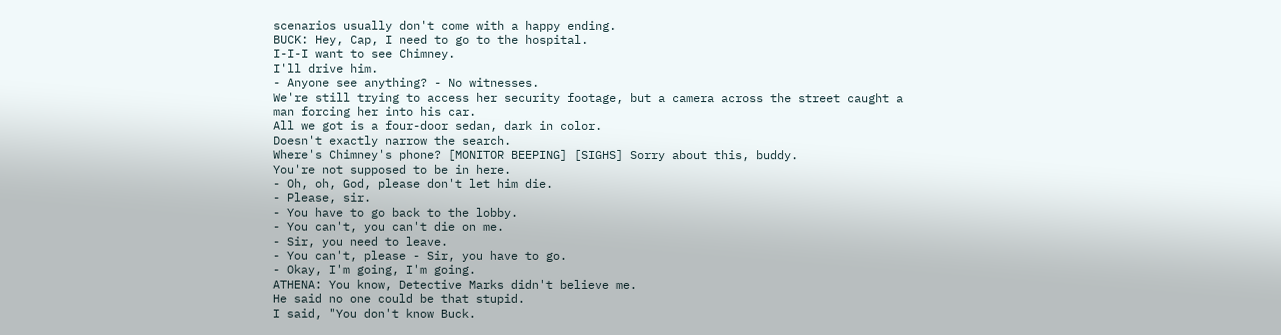scenarios usually don't come with a happy ending.
BUCK: Hey, Cap, I need to go to the hospital.
I-I-I want to see Chimney.
I'll drive him.
- Anyone see anything? - No witnesses.
We're still trying to access her security footage, but a camera across the street caught a man forcing her into his car.
All we got is a four-door sedan, dark in color.
Doesn't exactly narrow the search.
Where's Chimney's phone? [MONITOR BEEPING] [SIGHS] Sorry about this, buddy.
You're not supposed to be in here.
- Oh, oh, God, please don't let him die.
- Please, sir.
- You have to go back to the lobby.
- You can't, you can't die on me.
- Sir, you need to leave.
- You can't, please - Sir, you have to go.
- Okay, I'm going, I'm going.
ATHENA: You know, Detective Marks didn't believe me.
He said no one could be that stupid.
I said, "You don't know Buck.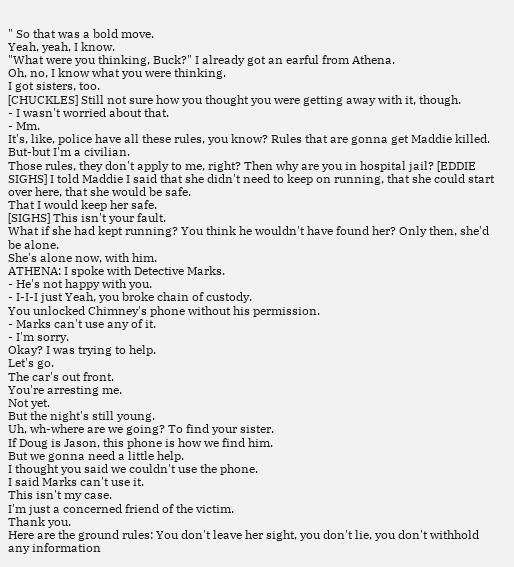" So that was a bold move.
Yeah, yeah, I know.
"What were you thinking, Buck?" I already got an earful from Athena.
Oh, no, I know what you were thinking.
I got sisters, too.
[CHUCKLES] Still not sure how you thought you were getting away with it, though.
- I wasn't worried about that.
- Mm.
It's, like, police have all these rules, you know? Rules that are gonna get Maddie killed.
But-but I'm a civilian.
Those rules, they don't apply to me, right? Then why are you in hospital jail? [EDDIE SIGHS] I told Maddie I said that she didn't need to keep on running, that she could start over here, that she would be safe.
That I would keep her safe.
[SIGHS] This isn't your fault.
What if she had kept running? You think he wouldn't have found her? Only then, she'd be alone.
She's alone now, with him.
ATHENA: I spoke with Detective Marks.
- He's not happy with you.
- I-I-I just Yeah, you broke chain of custody.
You unlocked Chimney's phone without his permission.
- Marks can't use any of it.
- I'm sorry.
Okay? I was trying to help.
Let's go.
The car's out front.
You're arresting me.
Not yet.
But the night's still young.
Uh, wh-where are we going? To find your sister.
If Doug is Jason, this phone is how we find him.
But we gonna need a little help.
I thought you said we couldn't use the phone.
I said Marks can't use it.
This isn't my case.
I'm just a concerned friend of the victim.
Thank you.
Here are the ground rules: You don't leave her sight, you don't lie, you don't withhold any information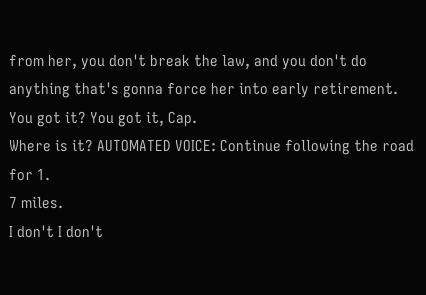from her, you don't break the law, and you don't do anything that's gonna force her into early retirement.
You got it? You got it, Cap.
Where is it? AUTOMATED VOICE: Continue following the road for 1.
7 miles.
I don't I don't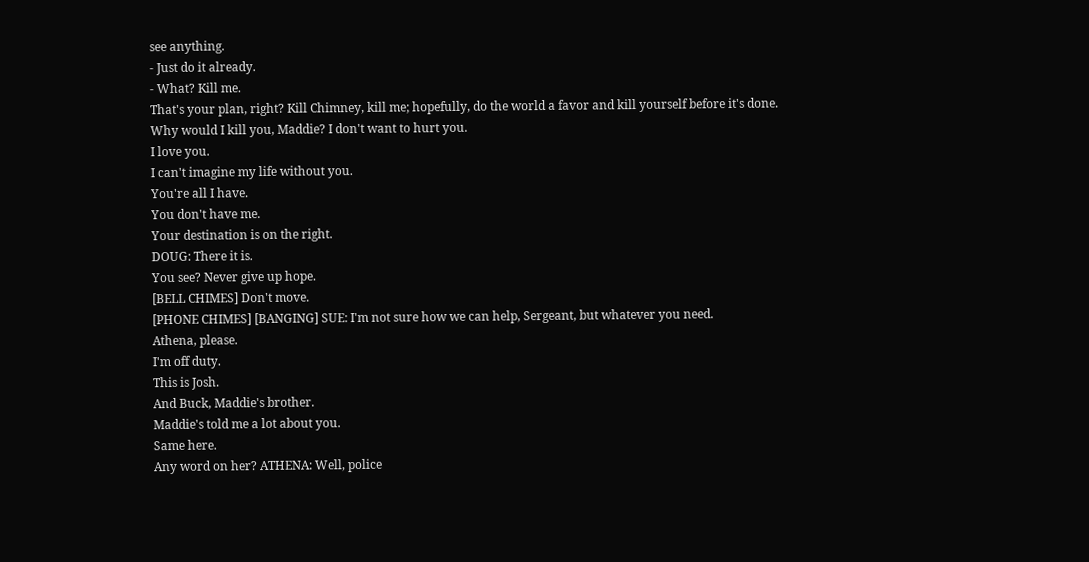see anything.
- Just do it already.
- What? Kill me.
That's your plan, right? Kill Chimney, kill me; hopefully, do the world a favor and kill yourself before it's done.
Why would I kill you, Maddie? I don't want to hurt you.
I love you.
I can't imagine my life without you.
You're all I have.
You don't have me.
Your destination is on the right.
DOUG: There it is.
You see? Never give up hope.
[BELL CHIMES] Don't move.
[PHONE CHIMES] [BANGING] SUE: I'm not sure how we can help, Sergeant, but whatever you need.
Athena, please.
I'm off duty.
This is Josh.
And Buck, Maddie's brother.
Maddie's told me a lot about you.
Same here.
Any word on her? ATHENA: Well, police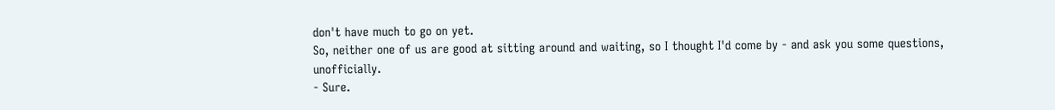don't have much to go on yet.
So, neither one of us are good at sitting around and waiting, so I thought I'd come by - and ask you some questions, unofficially.
- Sure.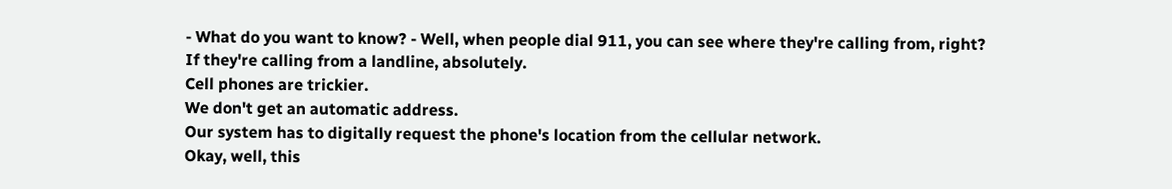- What do you want to know? - Well, when people dial 911, you can see where they're calling from, right? If they're calling from a landline, absolutely.
Cell phones are trickier.
We don't get an automatic address.
Our system has to digitally request the phone's location from the cellular network.
Okay, well, this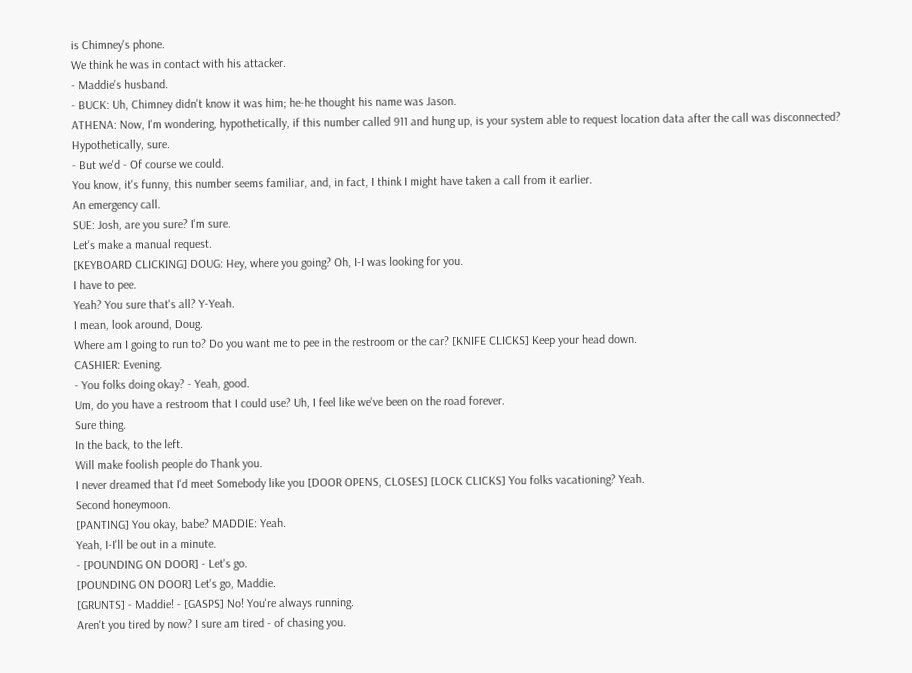is Chimney's phone.
We think he was in contact with his attacker.
- Maddie's husband.
- BUCK: Uh, Chimney didn't know it was him; he-he thought his name was Jason.
ATHENA: Now, I'm wondering, hypothetically, if this number called 911 and hung up, is your system able to request location data after the call was disconnected? Hypothetically, sure.
- But we'd - Of course we could.
You know, it's funny, this number seems familiar, and, in fact, I think I might have taken a call from it earlier.
An emergency call.
SUE: Josh, are you sure? I'm sure.
Let's make a manual request.
[KEYBOARD CLICKING] DOUG: Hey, where you going? Oh, I-I was looking for you.
I have to pee.
Yeah? You sure that's all? Y-Yeah.
I mean, look around, Doug.
Where am I going to run to? Do you want me to pee in the restroom or the car? [KNIFE CLICKS] Keep your head down.
CASHIER: Evening.
- You folks doing okay? - Yeah, good.
Um, do you have a restroom that I could use? Uh, I feel like we've been on the road forever.
Sure thing.
In the back, to the left.
Will make foolish people do Thank you.
I never dreamed that I'd meet Somebody like you [DOOR OPENS, CLOSES] [LOCK CLICKS] You folks vacationing? Yeah.
Second honeymoon.
[PANTING] You okay, babe? MADDIE: Yeah.
Yeah, I-I'll be out in a minute.
- [POUNDING ON DOOR] - Let's go.
[POUNDING ON DOOR] Let's go, Maddie.
[GRUNTS] - Maddie! - [GASPS] No! You're always running.
Aren't you tired by now? I sure am tired - of chasing you.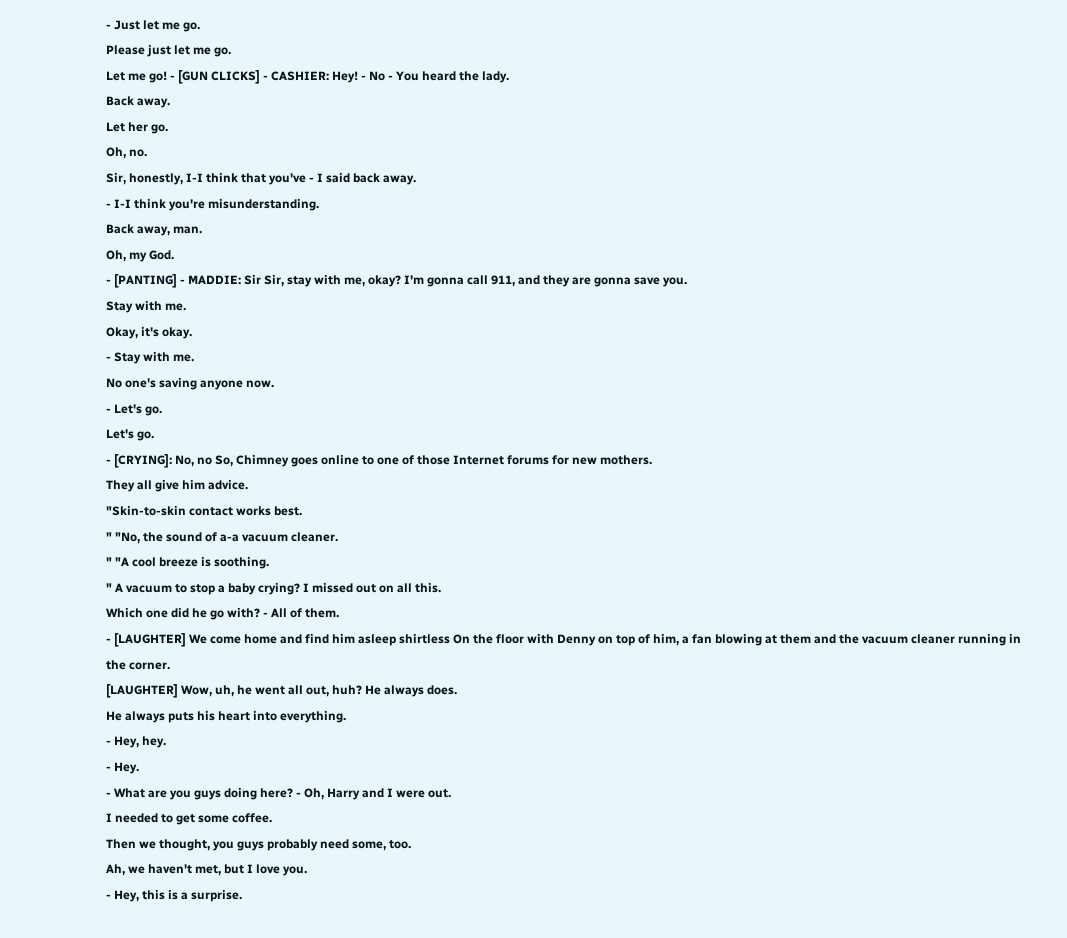- Just let me go.
Please just let me go.
Let me go! - [GUN CLICKS] - CASHIER: Hey! - No - You heard the lady.
Back away.
Let her go.
Oh, no.
Sir, honestly, I-I think that you've - I said back away.
- I-I think you're misunderstanding.
Back away, man.
Oh, my God.
- [PANTING] - MADDIE: Sir Sir, stay with me, okay? I'm gonna call 911, and they are gonna save you.
Stay with me.
Okay, it's okay.
- Stay with me.
No one's saving anyone now.
- Let's go.
Let's go.
- [CRYING]: No, no So, Chimney goes online to one of those Internet forums for new mothers.
They all give him advice.
"Skin-to-skin contact works best.
" "No, the sound of a-a vacuum cleaner.
" "A cool breeze is soothing.
" A vacuum to stop a baby crying? I missed out on all this.
Which one did he go with? - All of them.
- [LAUGHTER] We come home and find him asleep shirtless On the floor with Denny on top of him, a fan blowing at them and the vacuum cleaner running in the corner.
[LAUGHTER] Wow, uh, he went all out, huh? He always does.
He always puts his heart into everything.
- Hey, hey.
- Hey.
- What are you guys doing here? - Oh, Harry and I were out.
I needed to get some coffee.
Then we thought, you guys probably need some, too.
Ah, we haven't met, but I love you.
- Hey, this is a surprise.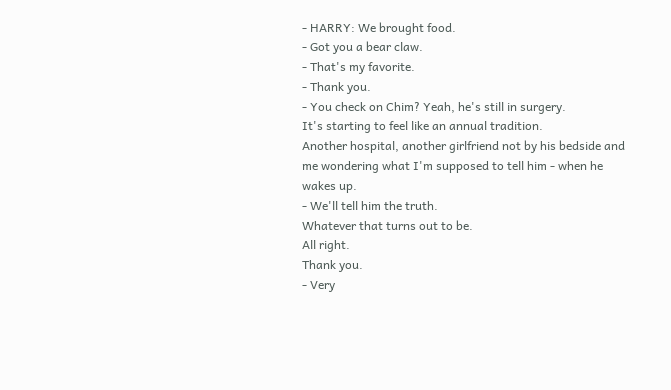- HARRY: We brought food.
- Got you a bear claw.
- That's my favorite.
- Thank you.
- You check on Chim? Yeah, he's still in surgery.
It's starting to feel like an annual tradition.
Another hospital, another girlfriend not by his bedside and me wondering what I'm supposed to tell him - when he wakes up.
- We'll tell him the truth.
Whatever that turns out to be.
All right.
Thank you.
- Very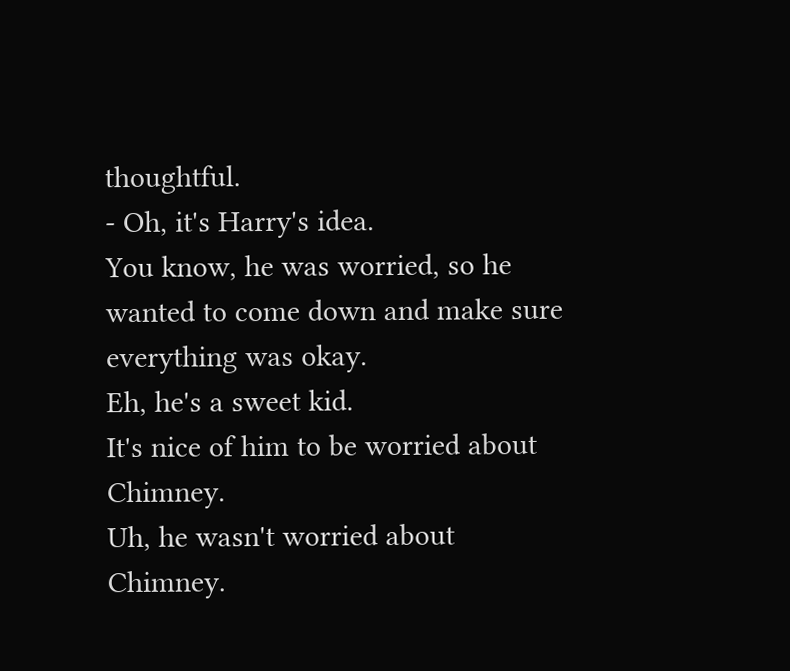thoughtful.
- Oh, it's Harry's idea.
You know, he was worried, so he wanted to come down and make sure everything was okay.
Eh, he's a sweet kid.
It's nice of him to be worried about Chimney.
Uh, he wasn't worried about Chimney.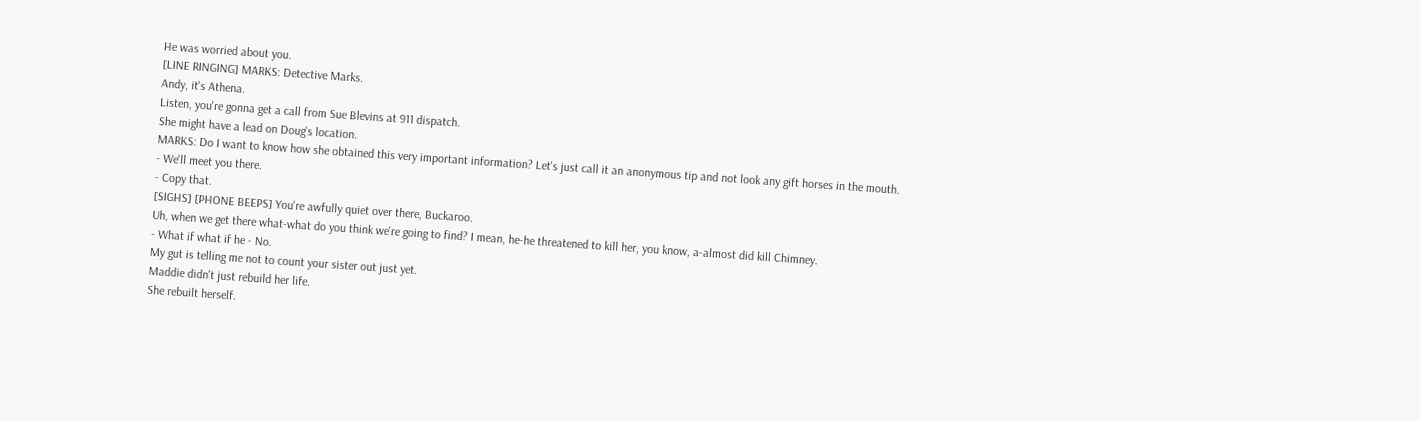He was worried about you.
[LINE RINGING] MARKS: Detective Marks.
Andy, it's Athena.
Listen, you're gonna get a call from Sue Blevins at 911 dispatch.
She might have a lead on Doug's location.
MARKS: Do I want to know how she obtained this very important information? Let's just call it an anonymous tip and not look any gift horses in the mouth.
- We'll meet you there.
- Copy that.
[SIGHS] [PHONE BEEPS] You're awfully quiet over there, Buckaroo.
Uh, when we get there what-what do you think we're going to find? I mean, he-he threatened to kill her, you know, a-almost did kill Chimney.
- What if what if he - No.
My gut is telling me not to count your sister out just yet.
Maddie didn't just rebuild her life.
She rebuilt herself.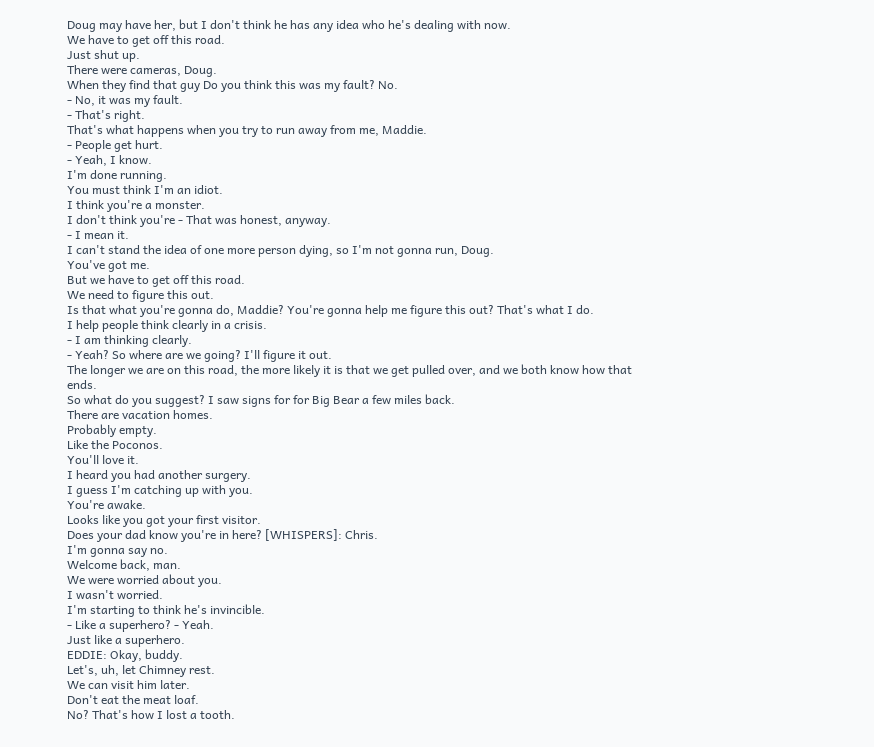Doug may have her, but I don't think he has any idea who he's dealing with now.
We have to get off this road.
Just shut up.
There were cameras, Doug.
When they find that guy Do you think this was my fault? No.
- No, it was my fault.
- That's right.
That's what happens when you try to run away from me, Maddie.
- People get hurt.
- Yeah, I know.
I'm done running.
You must think I'm an idiot.
I think you're a monster.
I don't think you're - That was honest, anyway.
- I mean it.
I can't stand the idea of one more person dying, so I'm not gonna run, Doug.
You've got me.
But we have to get off this road.
We need to figure this out.
Is that what you're gonna do, Maddie? You're gonna help me figure this out? That's what I do.
I help people think clearly in a crisis.
- I am thinking clearly.
- Yeah? So where are we going? I'll figure it out.
The longer we are on this road, the more likely it is that we get pulled over, and we both know how that ends.
So what do you suggest? I saw signs for for Big Bear a few miles back.
There are vacation homes.
Probably empty.
Like the Poconos.
You'll love it.
I heard you had another surgery.
I guess I'm catching up with you.
You're awake.
Looks like you got your first visitor.
Does your dad know you're in here? [WHISPERS]: Chris.
I'm gonna say no.
Welcome back, man.
We were worried about you.
I wasn't worried.
I'm starting to think he's invincible.
- Like a superhero? - Yeah.
Just like a superhero.
EDDIE: Okay, buddy.
Let's, uh, let Chimney rest.
We can visit him later.
Don't eat the meat loaf.
No? That's how I lost a tooth.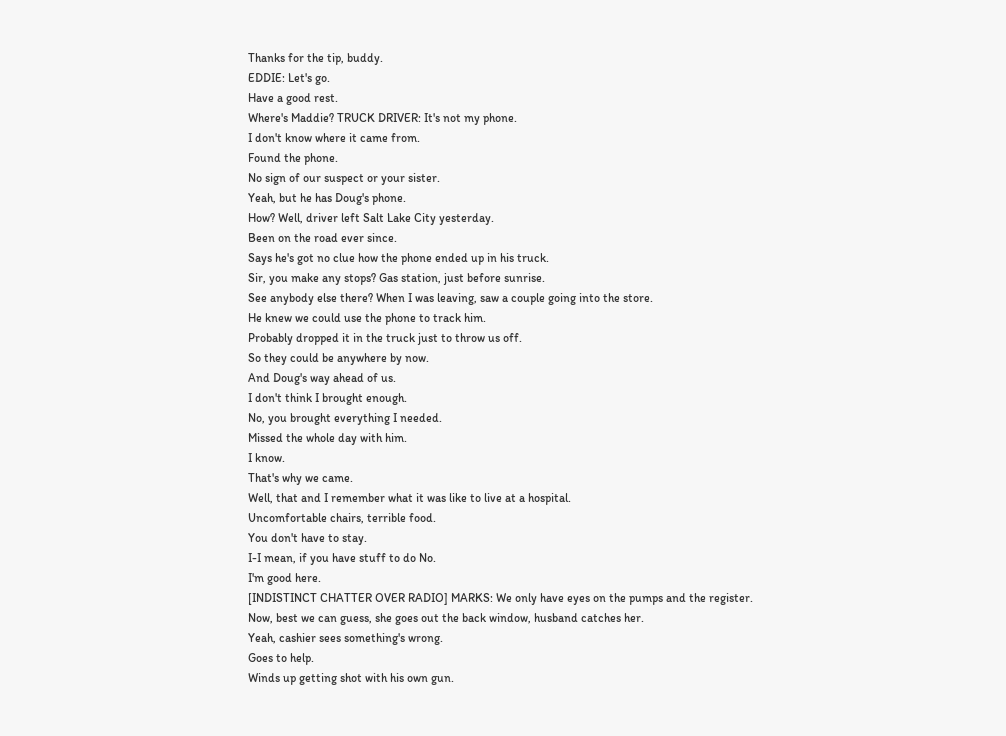Thanks for the tip, buddy.
EDDIE: Let's go.
Have a good rest.
Where's Maddie? TRUCK DRIVER: It's not my phone.
I don't know where it came from.
Found the phone.
No sign of our suspect or your sister.
Yeah, but he has Doug's phone.
How? Well, driver left Salt Lake City yesterday.
Been on the road ever since.
Says he's got no clue how the phone ended up in his truck.
Sir, you make any stops? Gas station, just before sunrise.
See anybody else there? When I was leaving, saw a couple going into the store.
He knew we could use the phone to track him.
Probably dropped it in the truck just to throw us off.
So they could be anywhere by now.
And Doug's way ahead of us.
I don't think I brought enough.
No, you brought everything I needed.
Missed the whole day with him.
I know.
That's why we came.
Well, that and I remember what it was like to live at a hospital.
Uncomfortable chairs, terrible food.
You don't have to stay.
I-I mean, if you have stuff to do No.
I'm good here.
[INDISTINCT CHATTER OVER RADIO] MARKS: We only have eyes on the pumps and the register.
Now, best we can guess, she goes out the back window, husband catches her.
Yeah, cashier sees something's wrong.
Goes to help.
Winds up getting shot with his own gun.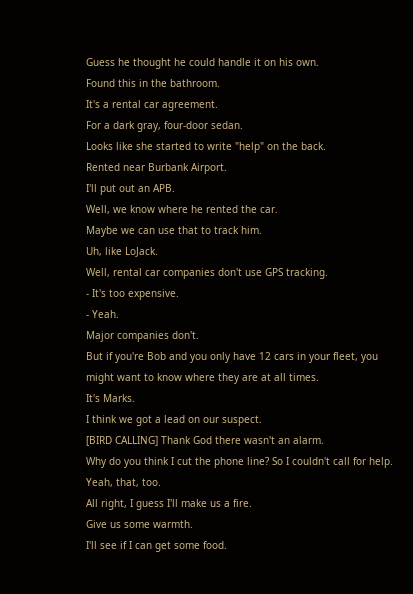Guess he thought he could handle it on his own.
Found this in the bathroom.
It's a rental car agreement.
For a dark gray, four-door sedan.
Looks like she started to write "help" on the back.
Rented near Burbank Airport.
I'll put out an APB.
Well, we know where he rented the car.
Maybe we can use that to track him.
Uh, like LoJack.
Well, rental car companies don't use GPS tracking.
- It's too expensive.
- Yeah.
Major companies don't.
But if you're Bob and you only have 12 cars in your fleet, you might want to know where they are at all times.
It's Marks.
I think we got a lead on our suspect.
[BIRD CALLING] Thank God there wasn't an alarm.
Why do you think I cut the phone line? So I couldn't call for help.
Yeah, that, too.
All right, I guess I'll make us a fire.
Give us some warmth.
I'll see if I can get some food.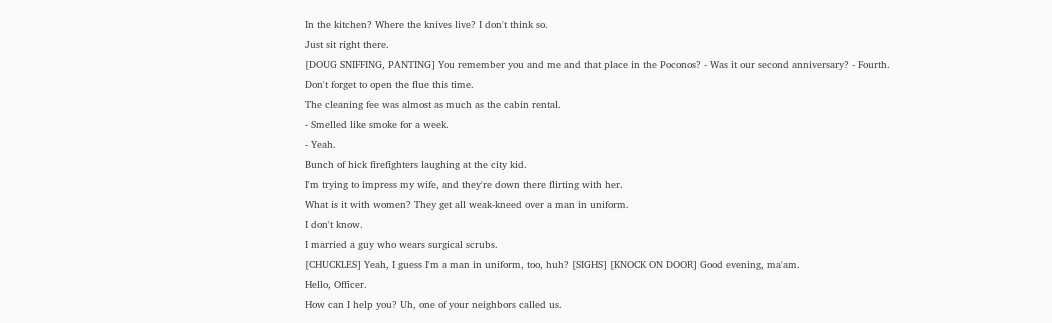In the kitchen? Where the knives live? I don't think so.
Just sit right there.
[DOUG SNIFFING, PANTING] You remember you and me and that place in the Poconos? - Was it our second anniversary? - Fourth.
Don't forget to open the flue this time.
The cleaning fee was almost as much as the cabin rental.
- Smelled like smoke for a week.
- Yeah.
Bunch of hick firefighters laughing at the city kid.
I'm trying to impress my wife, and they're down there flirting with her.
What is it with women? They get all weak-kneed over a man in uniform.
I don't know.
I married a guy who wears surgical scrubs.
[CHUCKLES] Yeah, I guess I'm a man in uniform, too, huh? [SIGHS] [KNOCK ON DOOR] Good evening, ma'am.
Hello, Officer.
How can I help you? Uh, one of your neighbors called us.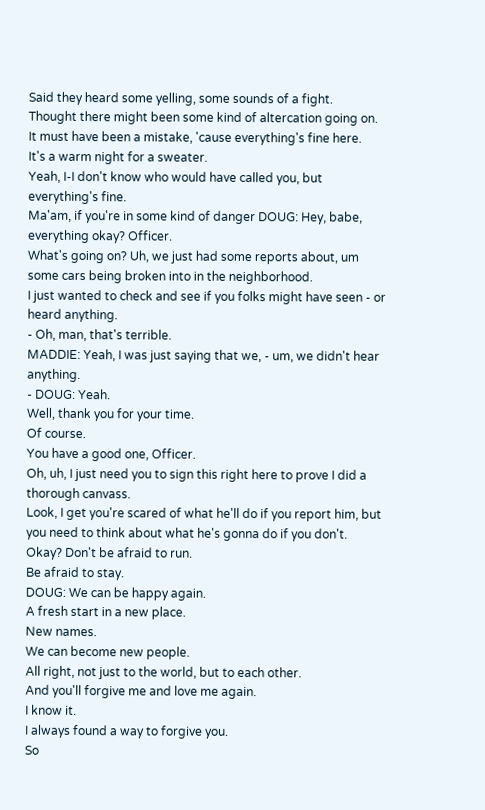Said they heard some yelling, some sounds of a fight.
Thought there might been some kind of altercation going on.
It must have been a mistake, 'cause everything's fine here.
It's a warm night for a sweater.
Yeah, I-I don't know who would have called you, but everything's fine.
Ma'am, if you're in some kind of danger DOUG: Hey, babe, everything okay? Officer.
What's going on? Uh, we just had some reports about, um some cars being broken into in the neighborhood.
I just wanted to check and see if you folks might have seen - or heard anything.
- Oh, man, that's terrible.
MADDIE: Yeah, I was just saying that we, - um, we didn't hear anything.
- DOUG: Yeah.
Well, thank you for your time.
Of course.
You have a good one, Officer.
Oh, uh, I just need you to sign this right here to prove I did a thorough canvass.
Look, I get you're scared of what he'll do if you report him, but you need to think about what he's gonna do if you don't.
Okay? Don't be afraid to run.
Be afraid to stay.
DOUG: We can be happy again.
A fresh start in a new place.
New names.
We can become new people.
All right, not just to the world, but to each other.
And you'll forgive me and love me again.
I know it.
I always found a way to forgive you.
So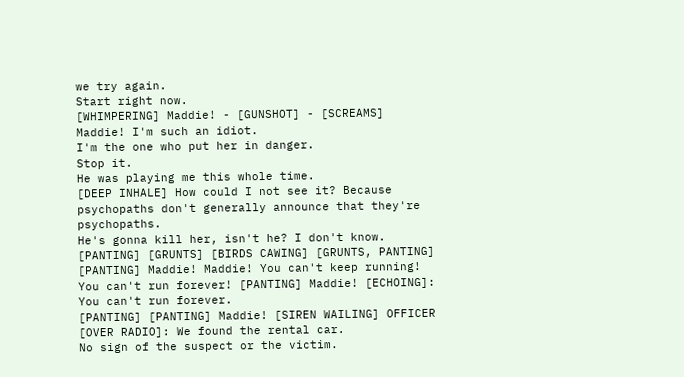we try again.
Start right now.
[WHIMPERING] Maddie! - [GUNSHOT] - [SCREAMS] Maddie! I'm such an idiot.
I'm the one who put her in danger.
Stop it.
He was playing me this whole time.
[DEEP INHALE] How could I not see it? Because psychopaths don't generally announce that they're psychopaths.
He's gonna kill her, isn't he? I don't know.
[PANTING] [GRUNTS] [BIRDS CAWING] [GRUNTS, PANTING] [PANTING] Maddie! Maddie! You can't keep running! You can't run forever! [PANTING] Maddie! [ECHOING]: You can't run forever.
[PANTING] [PANTING] Maddie! [SIREN WAILING] OFFICER [OVER RADIO]: We found the rental car.
No sign of the suspect or the victim.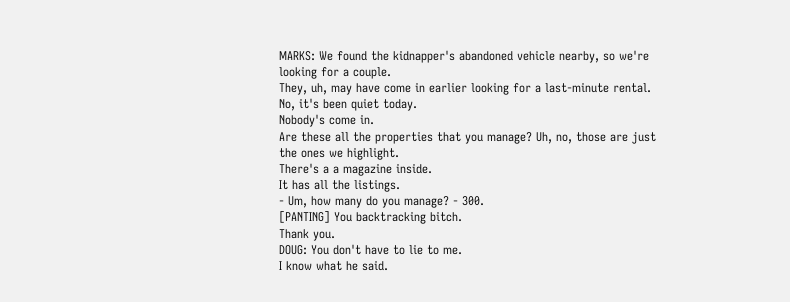MARKS: We found the kidnapper's abandoned vehicle nearby, so we're looking for a couple.
They, uh, may have come in earlier looking for a last-minute rental.
No, it's been quiet today.
Nobody's come in.
Are these all the properties that you manage? Uh, no, those are just the ones we highlight.
There's a a magazine inside.
It has all the listings.
- Um, how many do you manage? - 300.
[PANTING] You backtracking bitch.
Thank you.
DOUG: You don't have to lie to me.
I know what he said.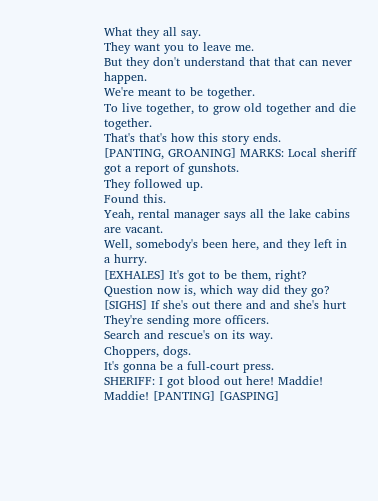What they all say.
They want you to leave me.
But they don't understand that that can never happen.
We're meant to be together.
To live together, to grow old together and die together.
That's that's how this story ends.
[PANTING, GROANING] MARKS: Local sheriff got a report of gunshots.
They followed up.
Found this.
Yeah, rental manager says all the lake cabins are vacant.
Well, somebody's been here, and they left in a hurry.
[EXHALES] It's got to be them, right? Question now is, which way did they go? [SIGHS] If she's out there and and she's hurt They're sending more officers.
Search and rescue's on its way.
Choppers, dogs.
It's gonna be a full-court press.
SHERIFF: I got blood out here! Maddie! Maddie! [PANTING] [GASPING]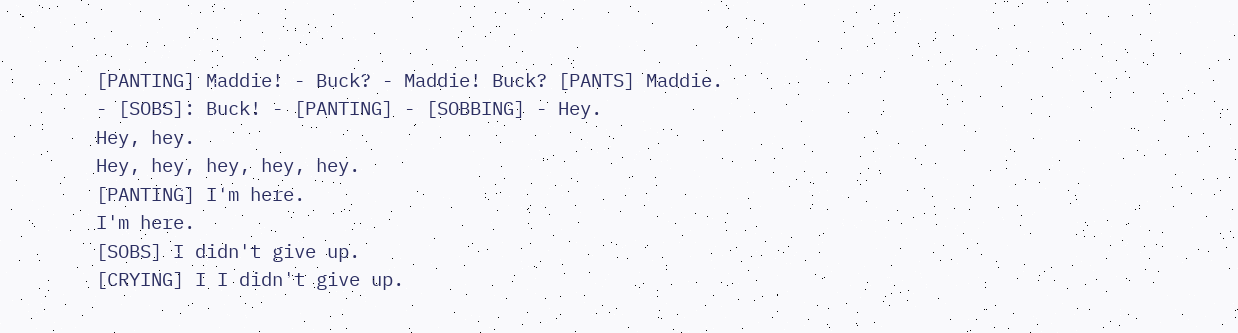[PANTING] Maddie! - Buck? - Maddie! Buck? [PANTS] Maddie.
- [SOBS]: Buck! - [PANTING] - [SOBBING] - Hey.
Hey, hey.
Hey, hey, hey, hey, hey.
[PANTING] I'm here.
I'm here.
[SOBS] I didn't give up.
[CRYING] I I didn't give up.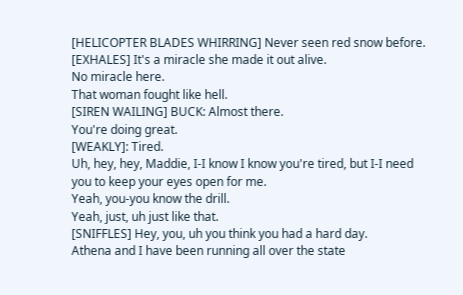[HELICOPTER BLADES WHIRRING] Never seen red snow before.
[EXHALES] It's a miracle she made it out alive.
No miracle here.
That woman fought like hell.
[SIREN WAILING] BUCK: Almost there.
You're doing great.
[WEAKLY]: Tired.
Uh, hey, hey, Maddie, I-I know I know you're tired, but I-I need you to keep your eyes open for me.
Yeah, you-you know the drill.
Yeah, just, uh just like that.
[SNIFFLES] Hey, you, uh you think you had a hard day.
Athena and I have been running all over the state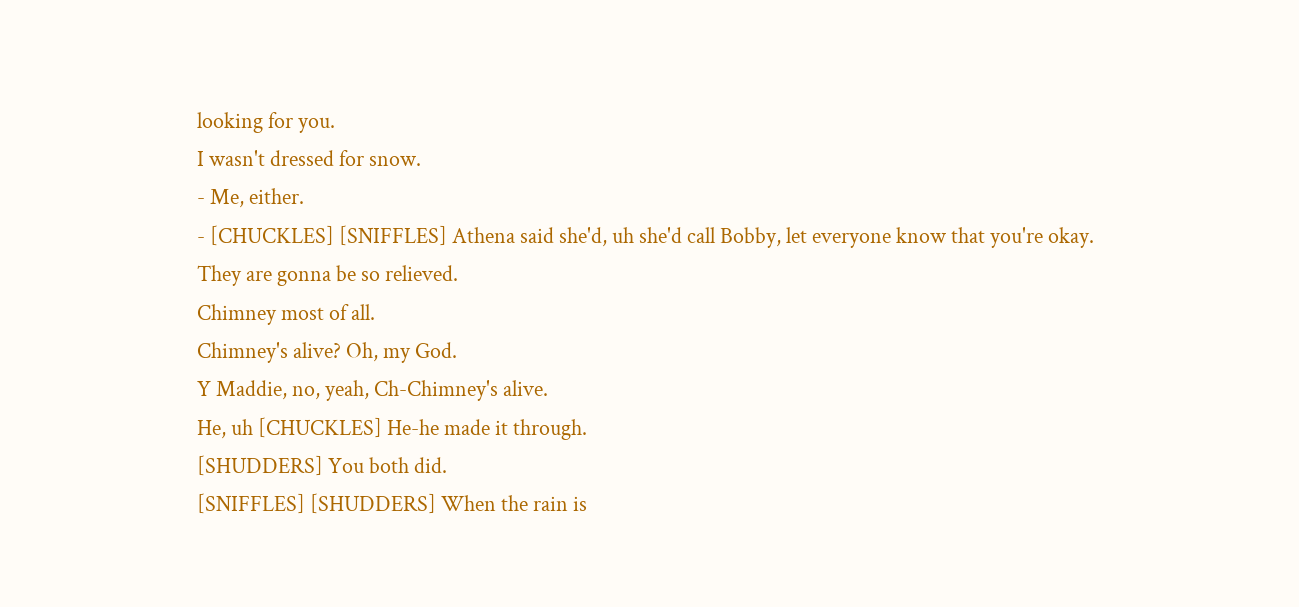looking for you.
I wasn't dressed for snow.
- Me, either.
- [CHUCKLES] [SNIFFLES] Athena said she'd, uh she'd call Bobby, let everyone know that you're okay.
They are gonna be so relieved.
Chimney most of all.
Chimney's alive? Oh, my God.
Y Maddie, no, yeah, Ch-Chimney's alive.
He, uh [CHUCKLES] He-he made it through.
[SHUDDERS] You both did.
[SNIFFLES] [SHUDDERS] When the rain is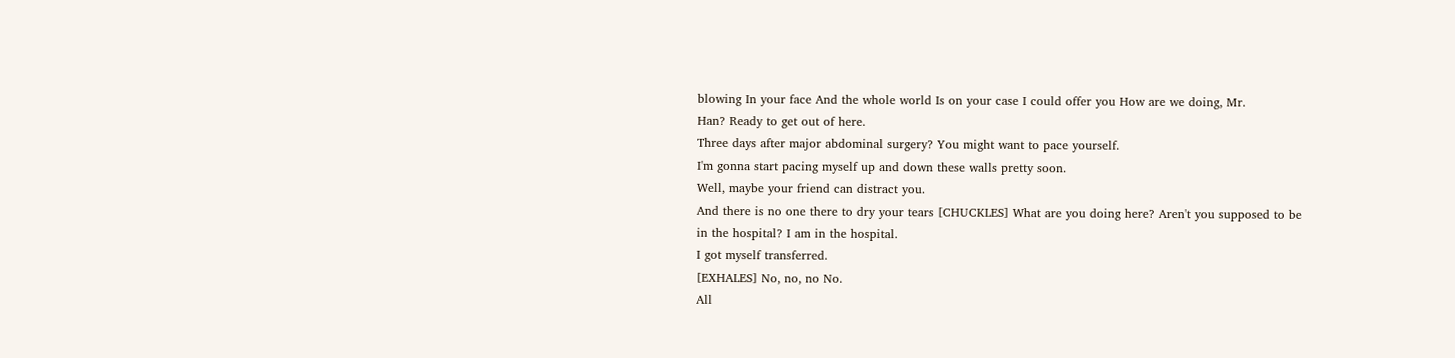blowing In your face And the whole world Is on your case I could offer you How are we doing, Mr.
Han? Ready to get out of here.
Three days after major abdominal surgery? You might want to pace yourself.
I'm gonna start pacing myself up and down these walls pretty soon.
Well, maybe your friend can distract you.
And there is no one there to dry your tears [CHUCKLES] What are you doing here? Aren't you supposed to be in the hospital? I am in the hospital.
I got myself transferred.
[EXHALES] No, no, no No.
All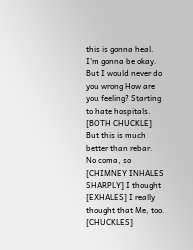this is gonna heal.
I'm gonna be okay.
But I would never do you wrong How are you feeling? Starting to hate hospitals.
[BOTH CHUCKLE] But this is much better than rebar.
No coma, so [CHIMNEY INHALES SHARPLY] I thought [EXHALES] I really thought that Me, too.
[CHUCKLES]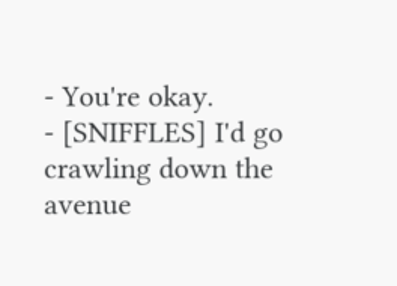- You're okay.
- [SNIFFLES] I'd go crawling down the avenue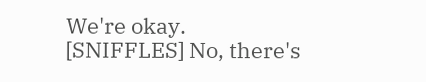We're okay.
[SNIFFLES] No, there's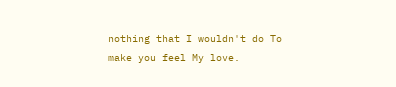nothing that I wouldn't do To make you feel My love.